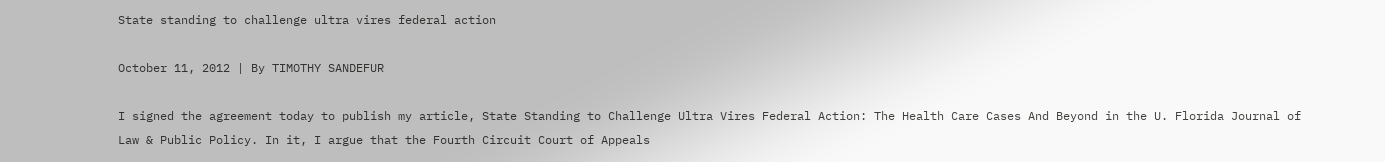State standing to challenge ultra vires federal action

October 11, 2012 | By TIMOTHY SANDEFUR

I signed the agreement today to publish my article, State Standing to Challenge Ultra Vires Federal Action: The Health Care Cases And Beyond in the U. Florida Journal of Law & Public Policy. In it, I argue that the Fourth Circuit Court of Appeals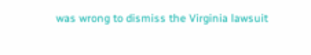was wrong to dismiss the Virginia lawsuit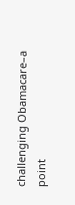challenging Obamacare–a point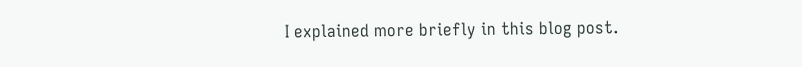I explained more briefly in this blog post.